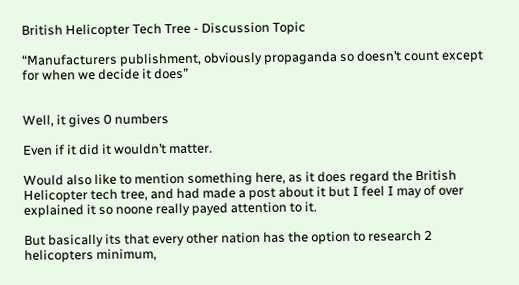British Helicopter Tech Tree - Discussion Topic

“Manufacturers publishment, obviously propaganda so doesn’t count except for when we decide it does”


Well, it gives 0 numbers

Even if it did it wouldn’t matter.

Would also like to mention something here, as it does regard the British Helicopter tech tree, and had made a post about it but I feel I may of over explained it so noone really payed attention to it.

But basically its that every other nation has the option to research 2 helicopters minimum,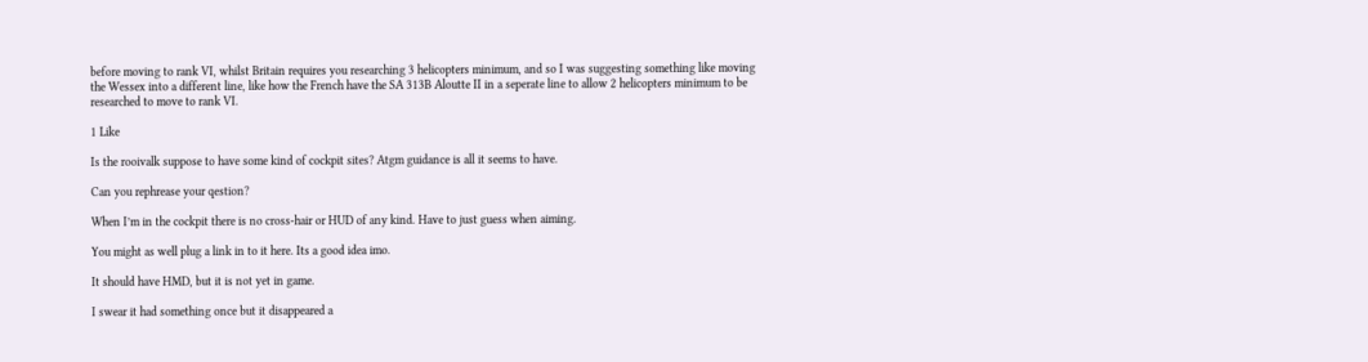before moving to rank VI, whilst Britain requires you researching 3 helicopters minimum, and so I was suggesting something like moving the Wessex into a different line, like how the French have the SA 313B Aloutte II in a seperate line to allow 2 helicopters minimum to be researched to move to rank VI.

1 Like

Is the rooivalk suppose to have some kind of cockpit sites? Atgm guidance is all it seems to have.

Can you rephrease your qestion?

When I’m in the cockpit there is no cross-hair or HUD of any kind. Have to just guess when aiming.

You might as well plug a link in to it here. Its a good idea imo.

It should have HMD, but it is not yet in game.

I swear it had something once but it disappeared a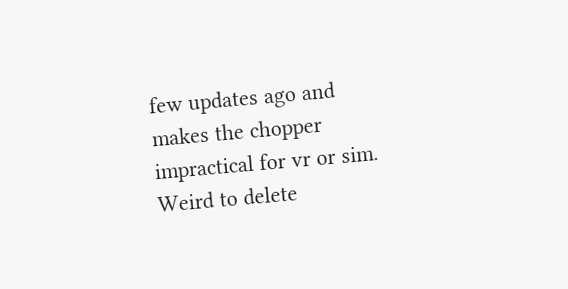few updates ago and makes the chopper impractical for vr or sim. Weird to delete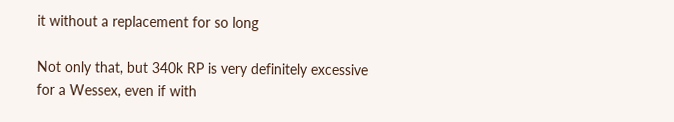it without a replacement for so long

Not only that, but 340k RP is very definitely excessive for a Wessex, even if with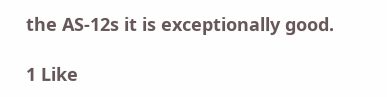the AS-12s it is exceptionally good.

1 Like